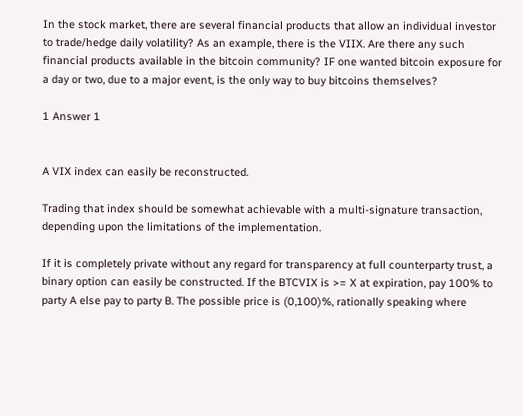In the stock market, there are several financial products that allow an individual investor to trade/hedge daily volatility? As an example, there is the VIIX. Are there any such financial products available in the bitcoin community? IF one wanted bitcoin exposure for a day or two, due to a major event, is the only way to buy bitcoins themselves?

1 Answer 1


A VIX index can easily be reconstructed.

Trading that index should be somewhat achievable with a multi-signature transaction, depending upon the limitations of the implementation.

If it is completely private without any regard for transparency at full counterparty trust, a binary option can easily be constructed. If the BTCVIX is >= X at expiration, pay 100% to party A else pay to party B. The possible price is (0,100)%, rationally speaking where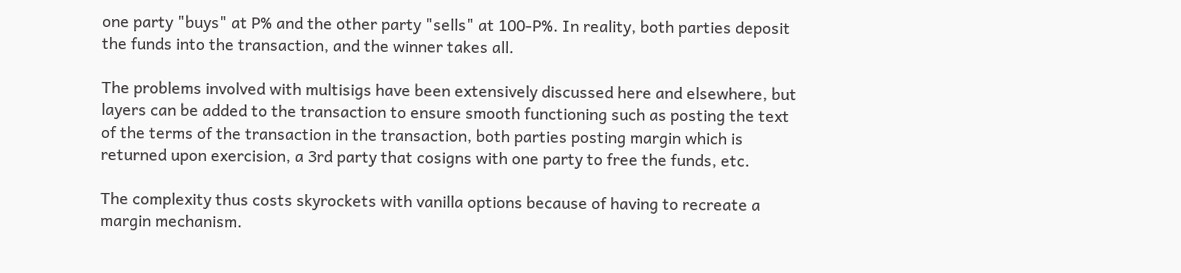one party "buys" at P% and the other party "sells" at 100-P%. In reality, both parties deposit the funds into the transaction, and the winner takes all.

The problems involved with multisigs have been extensively discussed here and elsewhere, but layers can be added to the transaction to ensure smooth functioning such as posting the text of the terms of the transaction in the transaction, both parties posting margin which is returned upon exercision, a 3rd party that cosigns with one party to free the funds, etc.

The complexity thus costs skyrockets with vanilla options because of having to recreate a margin mechanism.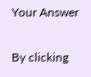Your Answer

By clicking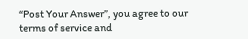“Post Your Answer”, you agree to our terms of service and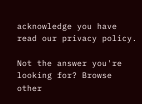acknowledge you have read our privacy policy.

Not the answer you're looking for? Browse other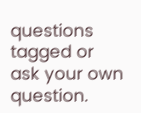questions tagged or ask your own question.